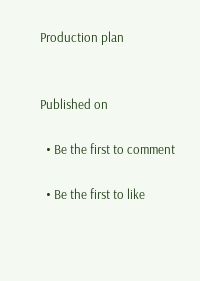Production plan


Published on

  • Be the first to comment

  • Be the first to like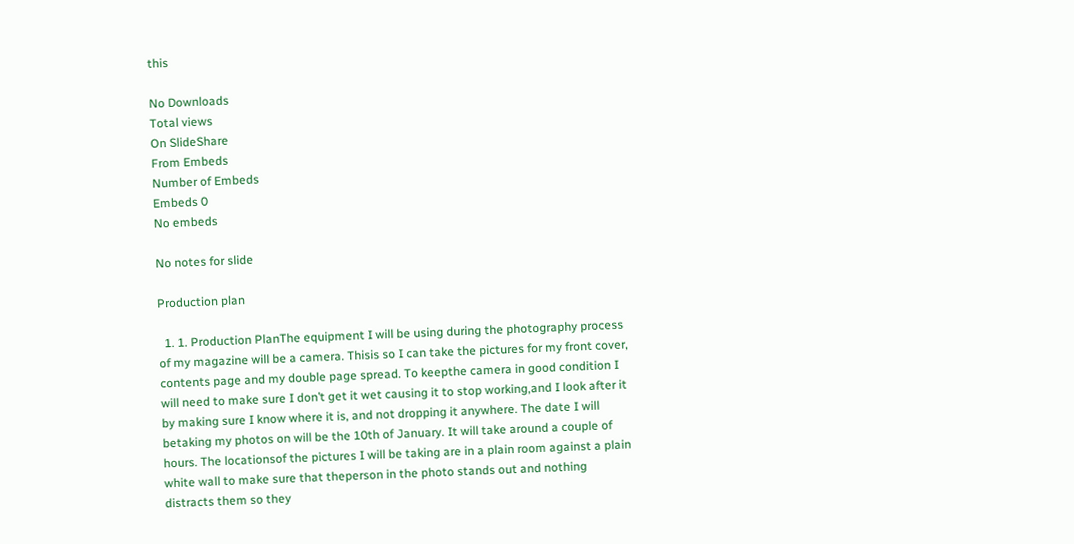this

No Downloads
Total views
On SlideShare
From Embeds
Number of Embeds
Embeds 0
No embeds

No notes for slide

Production plan

  1. 1. Production PlanThe equipment I will be using during the photography process of my magazine will be a camera. Thisis so I can take the pictures for my front cover, contents page and my double page spread. To keepthe camera in good condition I will need to make sure I don’t get it wet causing it to stop working,and I look after it by making sure I know where it is, and not dropping it anywhere. The date I will betaking my photos on will be the 10th of January. It will take around a couple of hours. The locationsof the pictures I will be taking are in a plain room against a plain white wall to make sure that theperson in the photo stands out and nothing distracts them so they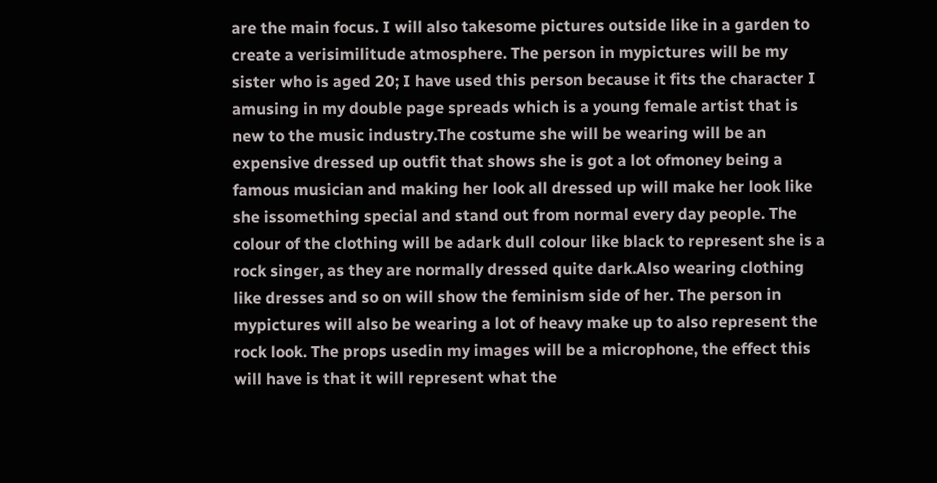are the main focus. I will also takesome pictures outside like in a garden to create a verisimilitude atmosphere. The person in mypictures will be my sister who is aged 20; I have used this person because it fits the character I amusing in my double page spreads which is a young female artist that is new to the music industry.The costume she will be wearing will be an expensive dressed up outfit that shows she is got a lot ofmoney being a famous musician and making her look all dressed up will make her look like she issomething special and stand out from normal every day people. The colour of the clothing will be adark dull colour like black to represent she is a rock singer, as they are normally dressed quite dark.Also wearing clothing like dresses and so on will show the feminism side of her. The person in mypictures will also be wearing a lot of heavy make up to also represent the rock look. The props usedin my images will be a microphone, the effect this will have is that it will represent what the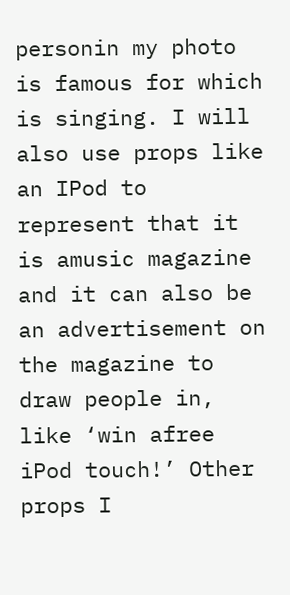personin my photo is famous for which is singing. I will also use props like an IPod to represent that it is amusic magazine and it can also be an advertisement on the magazine to draw people in, like ‘win afree iPod touch!’ Other props I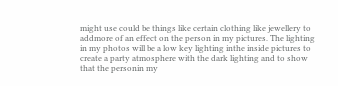might use could be things like certain clothing like jewellery to addmore of an effect on the person in my pictures. The lighting in my photos will be a low key lighting inthe inside pictures to create a party atmosphere with the dark lighting and to show that the personin my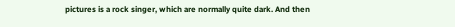pictures is a rock singer, which are normally quite dark. And then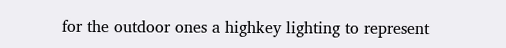for the outdoor ones a highkey lighting to represent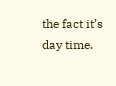the fact it’s day time.